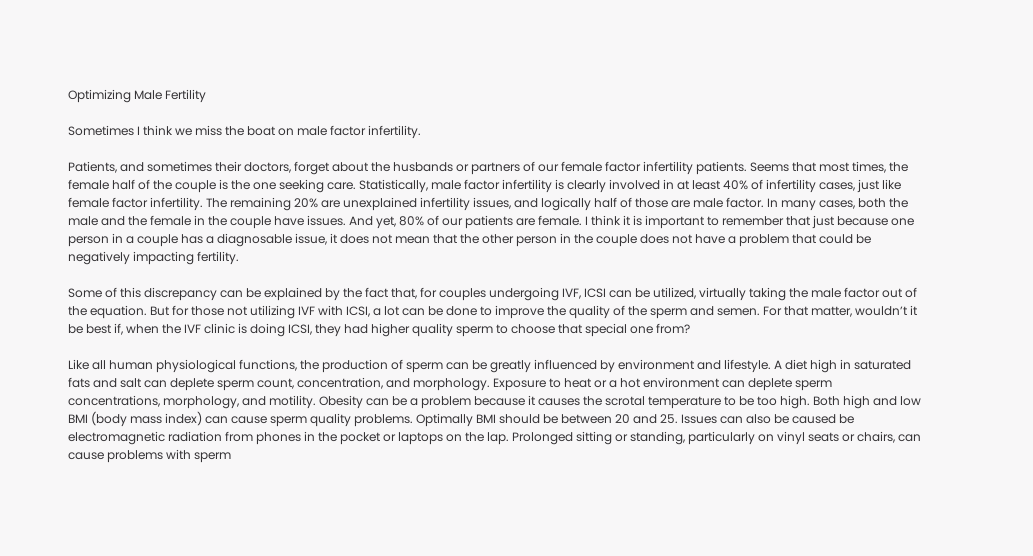Optimizing Male Fertility

Sometimes I think we miss the boat on male factor infertility.

Patients, and sometimes their doctors, forget about the husbands or partners of our female factor infertility patients. Seems that most times, the female half of the couple is the one seeking care. Statistically, male factor infertility is clearly involved in at least 40% of infertility cases, just like female factor infertility. The remaining 20% are unexplained infertility issues, and logically half of those are male factor. In many cases, both the male and the female in the couple have issues. And yet, 80% of our patients are female. I think it is important to remember that just because one person in a couple has a diagnosable issue, it does not mean that the other person in the couple does not have a problem that could be negatively impacting fertility.

Some of this discrepancy can be explained by the fact that, for couples undergoing IVF, ICSI can be utilized, virtually taking the male factor out of the equation. But for those not utilizing IVF with ICSI, a lot can be done to improve the quality of the sperm and semen. For that matter, wouldn’t it be best if, when the IVF clinic is doing ICSI, they had higher quality sperm to choose that special one from?

Like all human physiological functions, the production of sperm can be greatly influenced by environment and lifestyle. A diet high in saturated fats and salt can deplete sperm count, concentration, and morphology. Exposure to heat or a hot environment can deplete sperm concentrations, morphology, and motility. Obesity can be a problem because it causes the scrotal temperature to be too high. Both high and low BMI (body mass index) can cause sperm quality problems. Optimally BMI should be between 20 and 25. Issues can also be caused be electromagnetic radiation from phones in the pocket or laptops on the lap. Prolonged sitting or standing, particularly on vinyl seats or chairs, can cause problems with sperm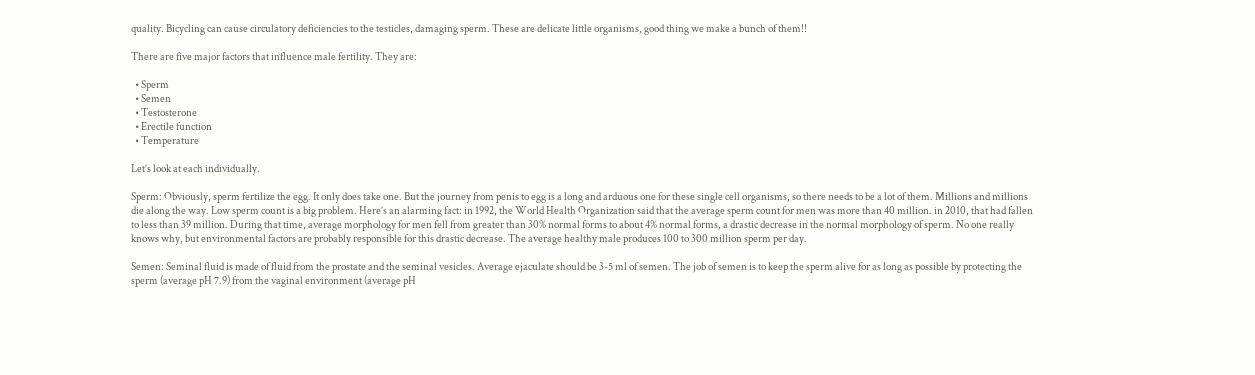quality. Bicycling can cause circulatory deficiencies to the testicles, damaging sperm. These are delicate little organisms, good thing we make a bunch of them!!

There are five major factors that influence male fertility. They are:

  • Sperm
  • Semen
  • Testosterone
  • Erectile function
  • Temperature

Let’s look at each individually.

Sperm: Obviously, sperm fertilize the egg. It only does take one. But the journey from penis to egg is a long and arduous one for these single cell organisms, so there needs to be a lot of them. Millions and millions die along the way. Low sperm count is a big problem. Here’s an alarming fact: in 1992, the World Health Organization said that the average sperm count for men was more than 40 million. in 2010, that had fallen to less than 39 million. During that time, average morphology for men fell from greater than 30% normal forms to about 4% normal forms, a drastic decrease in the normal morphology of sperm. No one really knows why, but environmental factors are probably responsible for this drastic decrease. The average healthy male produces 100 to 300 million sperm per day.

Semen: Seminal fluid is made of fluid from the prostate and the seminal vesicles. Average ejaculate should be 3-5 ml of semen. The job of semen is to keep the sperm alive for as long as possible by protecting the sperm (average pH 7.9) from the vaginal environment (average pH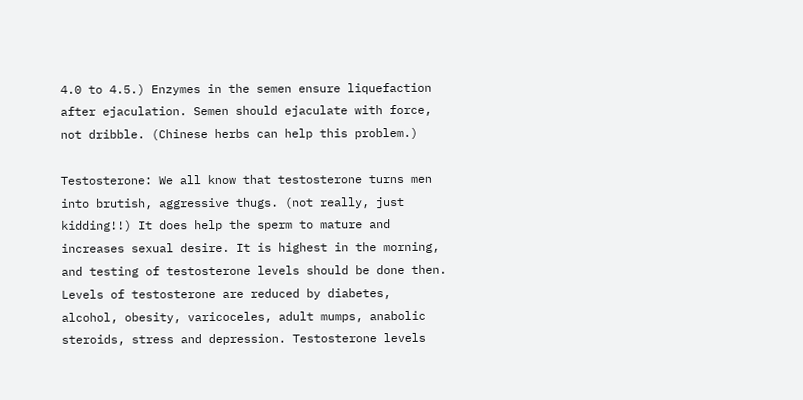4.0 to 4.5.) Enzymes in the semen ensure liquefaction after ejaculation. Semen should ejaculate with force, not dribble. (Chinese herbs can help this problem.)

Testosterone: We all know that testosterone turns men into brutish, aggressive thugs. (not really, just kidding!!) It does help the sperm to mature and increases sexual desire. It is highest in the morning, and testing of testosterone levels should be done then. Levels of testosterone are reduced by diabetes, alcohol, obesity, varicoceles, adult mumps, anabolic steroids, stress and depression. Testosterone levels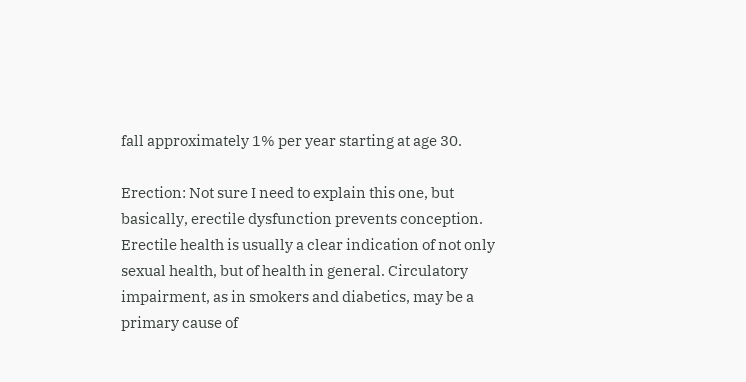fall approximately 1% per year starting at age 30.

Erection: Not sure I need to explain this one, but basically, erectile dysfunction prevents conception. Erectile health is usually a clear indication of not only sexual health, but of health in general. Circulatory impairment, as in smokers and diabetics, may be a primary cause of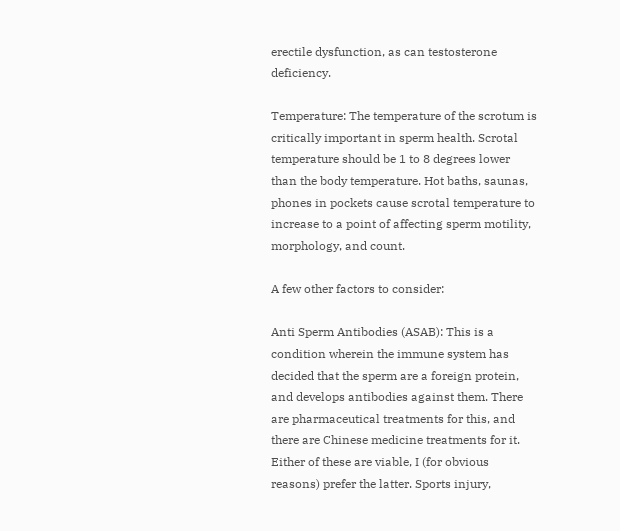erectile dysfunction, as can testosterone deficiency.

Temperature: The temperature of the scrotum is critically important in sperm health. Scrotal temperature should be 1 to 8 degrees lower than the body temperature. Hot baths, saunas, phones in pockets cause scrotal temperature to increase to a point of affecting sperm motility, morphology, and count.

A few other factors to consider:

Anti Sperm Antibodies (ASAB): This is a condition wherein the immune system has decided that the sperm are a foreign protein, and develops antibodies against them. There are pharmaceutical treatments for this, and there are Chinese medicine treatments for it. Either of these are viable, I (for obvious reasons) prefer the latter. Sports injury,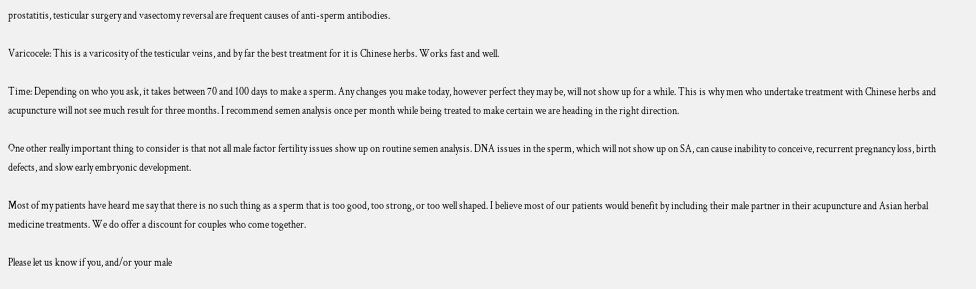prostatitis, testicular surgery and vasectomy reversal are frequent causes of anti-sperm antibodies.

Varicocele: This is a varicosity of the testicular veins, and by far the best treatment for it is Chinese herbs. Works fast and well.

Time: Depending on who you ask, it takes between 70 and 100 days to make a sperm. Any changes you make today, however perfect they may be, will not show up for a while. This is why men who undertake treatment with Chinese herbs and acupuncture will not see much result for three months. I recommend semen analysis once per month while being treated to make certain we are heading in the right direction.

One other really important thing to consider is that not all male factor fertility issues show up on routine semen analysis. DNA issues in the sperm, which will not show up on SA, can cause inability to conceive, recurrent pregnancy loss, birth defects, and slow early embryonic development.

Most of my patients have heard me say that there is no such thing as a sperm that is too good, too strong, or too well shaped. I believe most of our patients would benefit by including their male partner in their acupuncture and Asian herbal medicine treatments. We do offer a discount for couples who come together.

Please let us know if you, and/or your male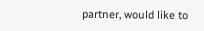partner, would like to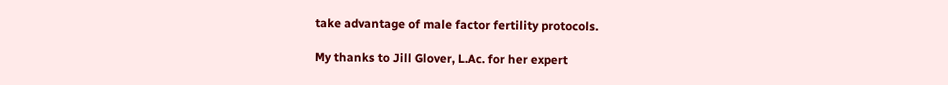take advantage of male factor fertility protocols.

My thanks to Jill Glover, L.Ac. for her expert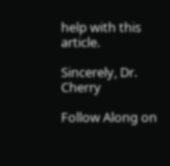help with this article.

Sincerely, Dr. Cherry

Follow Along on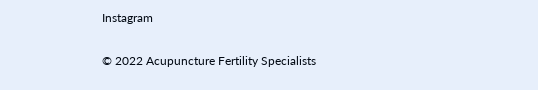Instagram

© 2022 Acupuncture Fertility Specialists